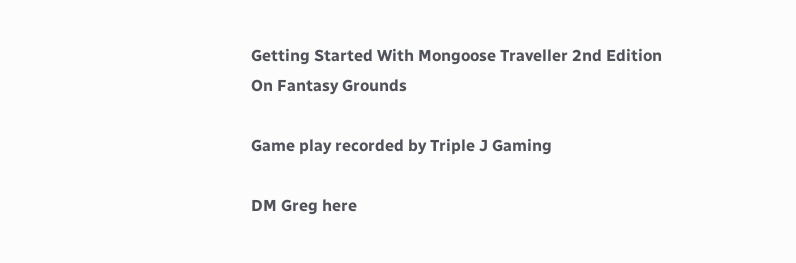Getting Started With Mongoose Traveller 2nd Edition On Fantasy Grounds

Game play recorded by Triple J Gaming

DM Greg here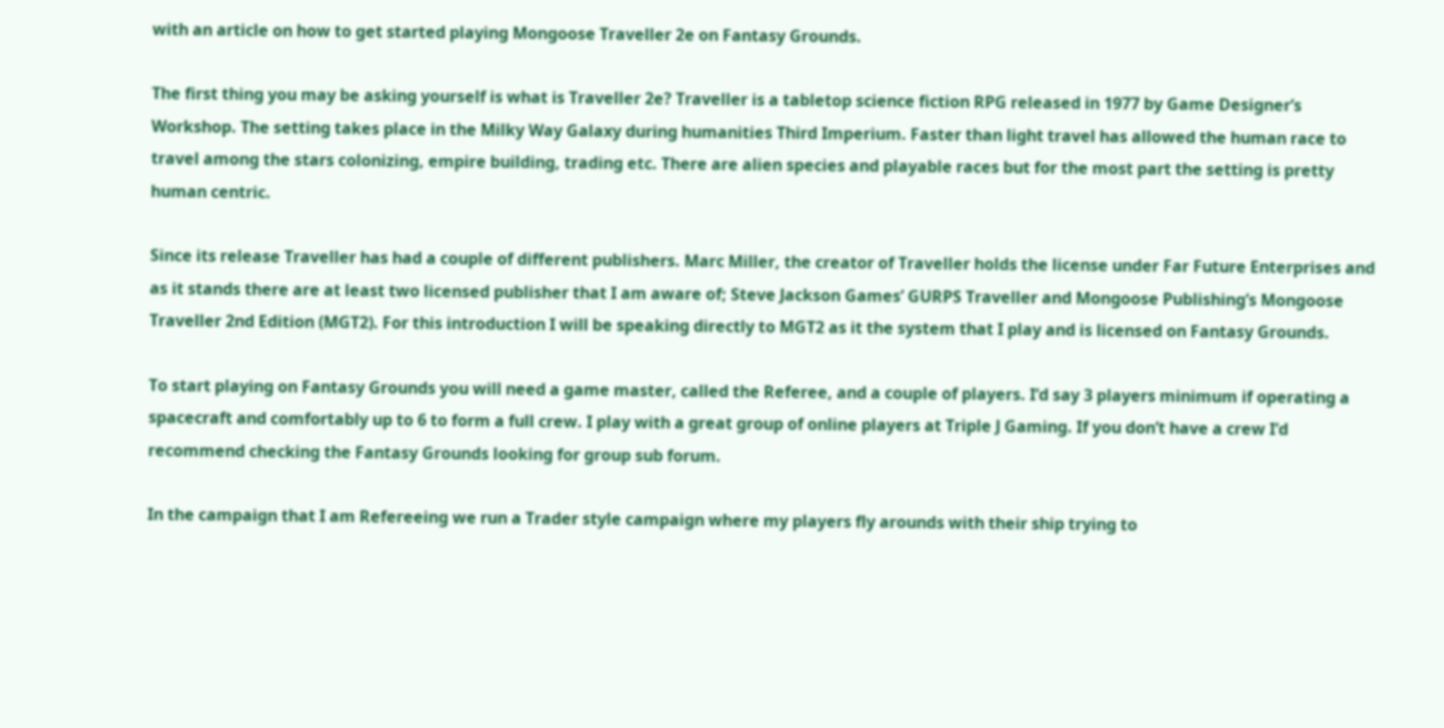with an article on how to get started playing Mongoose Traveller 2e on Fantasy Grounds.

The first thing you may be asking yourself is what is Traveller 2e? Traveller is a tabletop science fiction RPG released in 1977 by Game Designer’s Workshop. The setting takes place in the Milky Way Galaxy during humanities Third Imperium. Faster than light travel has allowed the human race to travel among the stars colonizing, empire building, trading etc. There are alien species and playable races but for the most part the setting is pretty human centric.

Since its release Traveller has had a couple of different publishers. Marc Miller, the creator of Traveller holds the license under Far Future Enterprises and as it stands there are at least two licensed publisher that I am aware of; Steve Jackson Games’ GURPS Traveller and Mongoose Publishing’s Mongoose Traveller 2nd Edition (MGT2). For this introduction I will be speaking directly to MGT2 as it the system that I play and is licensed on Fantasy Grounds.

To start playing on Fantasy Grounds you will need a game master, called the Referee, and a couple of players. I’d say 3 players minimum if operating a spacecraft and comfortably up to 6 to form a full crew. I play with a great group of online players at Triple J Gaming. If you don’t have a crew I’d recommend checking the Fantasy Grounds looking for group sub forum.

In the campaign that I am Refereeing we run a Trader style campaign where my players fly arounds with their ship trying to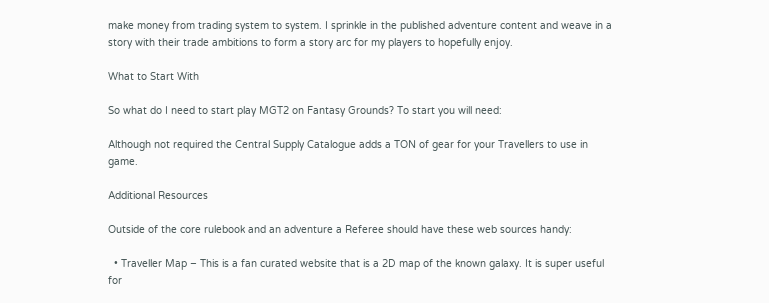make money from trading system to system. I sprinkle in the published adventure content and weave in a story with their trade ambitions to form a story arc for my players to hopefully enjoy.

What to Start With

So what do I need to start play MGT2 on Fantasy Grounds? To start you will need:

Although not required the Central Supply Catalogue adds a TON of gear for your Travellers to use in game.

Additional Resources

Outside of the core rulebook and an adventure a Referee should have these web sources handy:

  • Traveller Map – This is a fan curated website that is a 2D map of the known galaxy. It is super useful for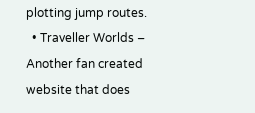plotting jump routes.
  • Traveller Worlds – Another fan created website that does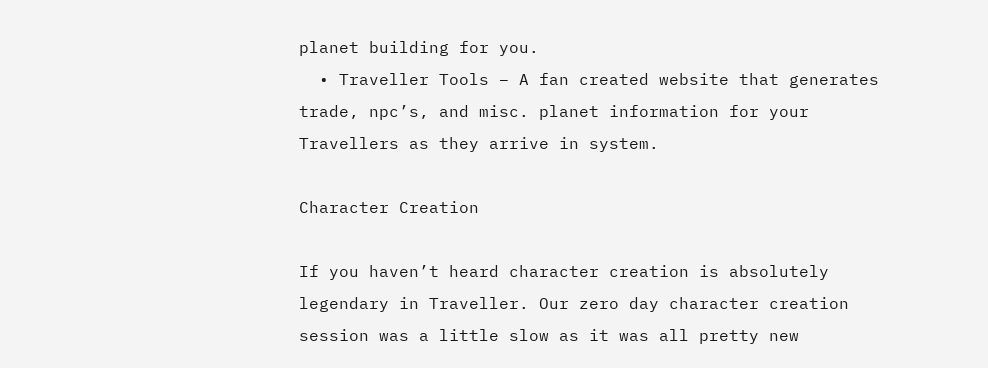planet building for you.
  • Traveller Tools – A fan created website that generates trade, npc’s, and misc. planet information for your Travellers as they arrive in system.

Character Creation

If you haven’t heard character creation is absolutely legendary in Traveller. Our zero day character creation session was a little slow as it was all pretty new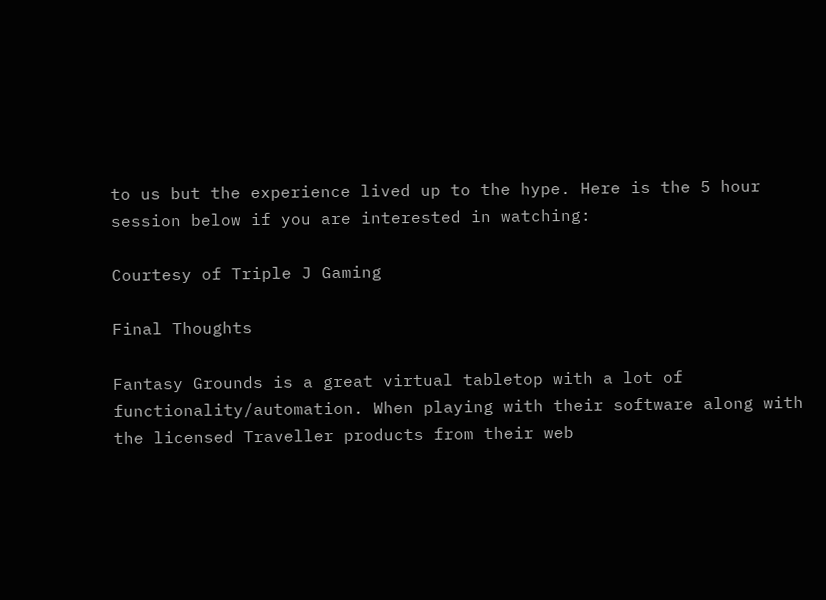to us but the experience lived up to the hype. Here is the 5 hour session below if you are interested in watching:

Courtesy of Triple J Gaming

Final Thoughts

Fantasy Grounds is a great virtual tabletop with a lot of functionality/automation. When playing with their software along with the licensed Traveller products from their web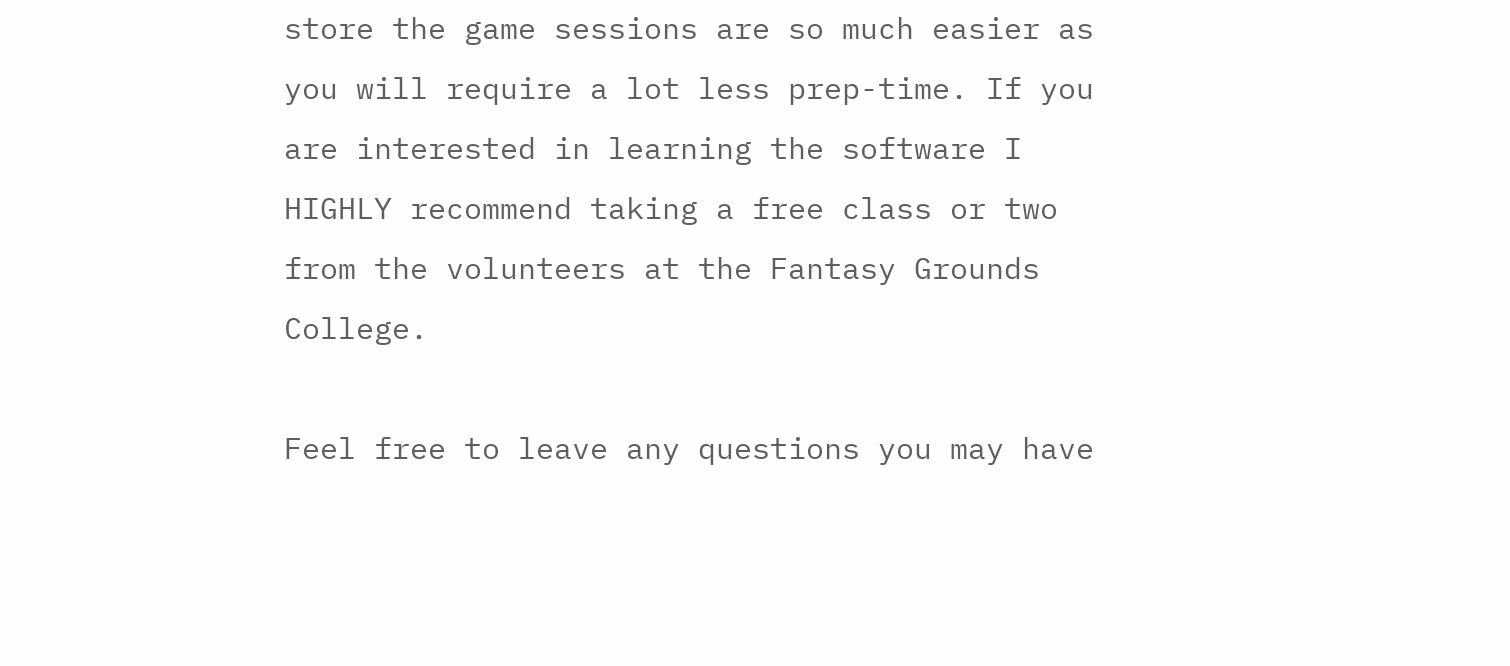store the game sessions are so much easier as you will require a lot less prep-time. If you are interested in learning the software I HIGHLY recommend taking a free class or two from the volunteers at the Fantasy Grounds College.

Feel free to leave any questions you may have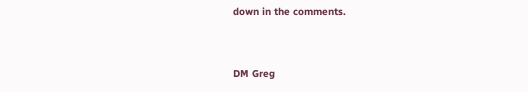down in the comments.


DM Greg